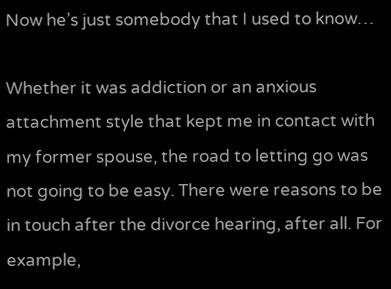Now he’s just somebody that I used to know…

Whether it was addiction or an anxious attachment style that kept me in contact with my former spouse, the road to letting go was not going to be easy. There were reasons to be in touch after the divorce hearing, after all. For example,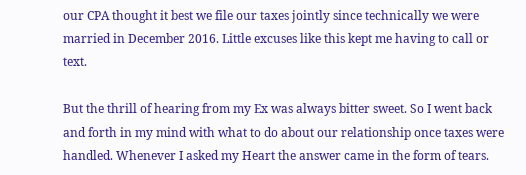our CPA thought it best we file our taxes jointly since technically we were married in December 2016. Little excuses like this kept me having to call or text.

But the thrill of hearing from my Ex was always bitter sweet. So I went back and forth in my mind with what to do about our relationship once taxes were handled. Whenever I asked my Heart the answer came in the form of tears.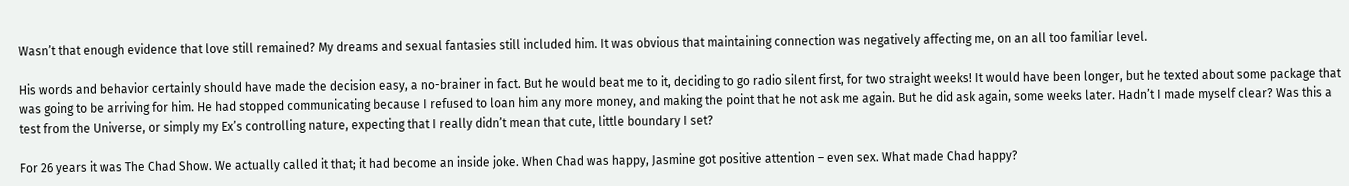Wasn’t that enough evidence that love still remained? My dreams and sexual fantasies still included him. It was obvious that maintaining connection was negatively affecting me, on an all too familiar level.

His words and behavior certainly should have made the decision easy, a no-brainer in fact. But he would beat me to it, deciding to go radio silent first, for two straight weeks! It would have been longer, but he texted about some package that was going to be arriving for him. He had stopped communicating because I refused to loan him any more money, and making the point that he not ask me again. But he did ask again, some weeks later. Hadn’t I made myself clear? Was this a test from the Universe, or simply my Ex’s controlling nature, expecting that I really didn’t mean that cute, little boundary I set?

For 26 years it was The Chad Show. We actually called it that; it had become an inside joke. When Chad was happy, Jasmine got positive attention – even sex. What made Chad happy?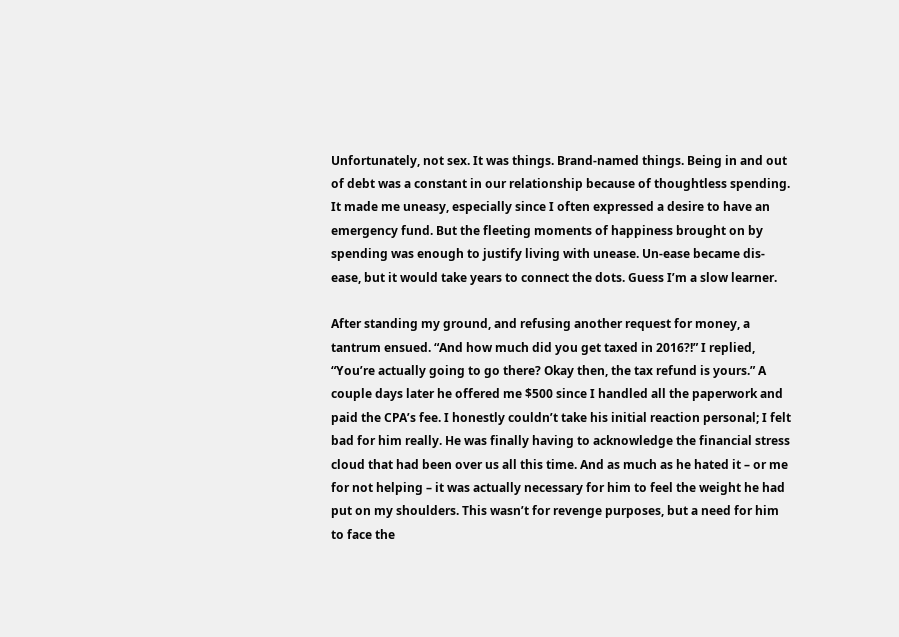Unfortunately, not sex. It was things. Brand-named things. Being in and out of debt was a constant in our relationship because of thoughtless spending. It made me uneasy, especially since I often expressed a desire to have an emergency fund. But the fleeting moments of happiness brought on by spending was enough to justify living with unease. Un-ease became dis-ease, but it would take years to connect the dots. Guess I’m a slow learner.

After standing my ground, and refusing another request for money, a tantrum ensued. “And how much did you get taxed in 2016?!” I replied, “You’re actually going to go there? Okay then, the tax refund is yours.” A couple days later he offered me $500 since I handled all the paperwork and paid the CPA’s fee. I honestly couldn’t take his initial reaction personal; I felt bad for him really. He was finally having to acknowledge the financial stress cloud that had been over us all this time. And as much as he hated it – or me for not helping – it was actually necessary for him to feel the weight he had put on my shoulders. This wasn’t for revenge purposes, but a need for him to face the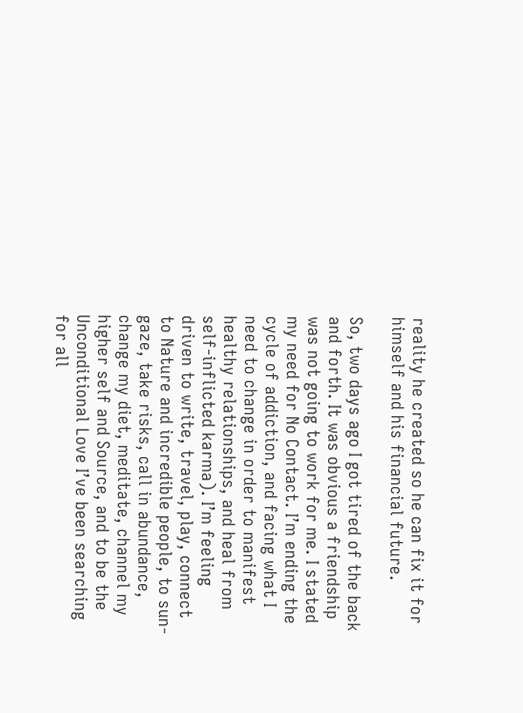reality he created so he can fix it for himself and his financial future.

So, two days ago I got tired of the back and forth. It was obvious a friendship was not going to work for me. I stated my need for No Contact. I’m ending the cycle of addiction, and facing what I need to change in order to manifest healthy relationships, and heal from self-inflicted karma). I’m feeling driven to write, travel, play, connect to Nature and incredible people, to sun-gaze, take risks, call in abundance, change my diet, meditate, channel my higher self and Source, and to be the Unconditional Love I’ve been searching for all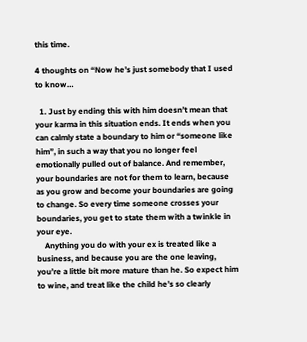this time.

4 thoughts on “Now he’s just somebody that I used to know…

  1. Just by ending this with him doesn’t mean that your karma in this situation ends. It ends when you can calmly state a boundary to him or “someone like him”, in such a way that you no longer feel emotionally pulled out of balance. And remember, your boundaries are not for them to learn, because as you grow and become your boundaries are going to change. So every time someone crosses your boundaries, you get to state them with a twinkle in your eye.
    Anything you do with your ex is treated like a business, and because you are the one leaving, you’re a little bit more mature than he. So expect him to wine, and treat like the child he’s so clearly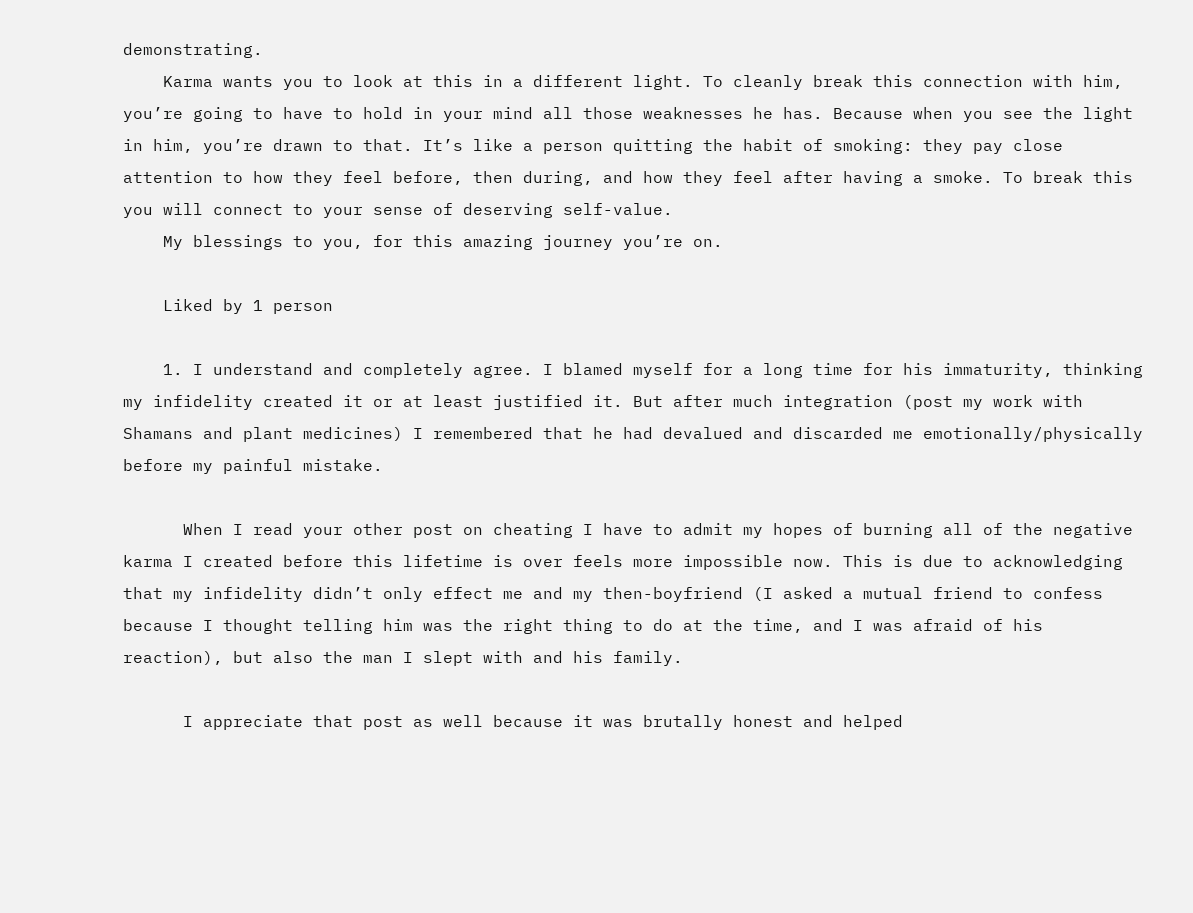demonstrating.
    Karma wants you to look at this in a different light. To cleanly break this connection with him, you’re going to have to hold in your mind all those weaknesses he has. Because when you see the light in him, you’re drawn to that. It’s like a person quitting the habit of smoking: they pay close attention to how they feel before, then during, and how they feel after having a smoke. To break this you will connect to your sense of deserving self-value.
    My blessings to you, for this amazing journey you’re on.

    Liked by 1 person

    1. I understand and completely agree. I blamed myself for a long time for his immaturity, thinking my infidelity created it or at least justified it. But after much integration (post my work with Shamans and plant medicines) I remembered that he had devalued and discarded me emotionally/physically before my painful mistake.

      When I read your other post on cheating I have to admit my hopes of burning all of the negative karma I created before this lifetime is over feels more impossible now. This is due to acknowledging that my infidelity didn’t only effect me and my then-boyfriend (I asked a mutual friend to confess because I thought telling him was the right thing to do at the time, and I was afraid of his reaction), but also the man I slept with and his family.

      I appreciate that post as well because it was brutally honest and helped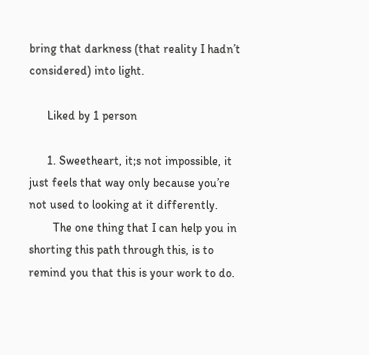bring that darkness (that reality I hadn’t considered) into light.

      Liked by 1 person

      1. Sweetheart, it;s not impossible, it just feels that way only because you’re not used to looking at it differently.
        The one thing that I can help you in shorting this path through this, is to remind you that this is your work to do.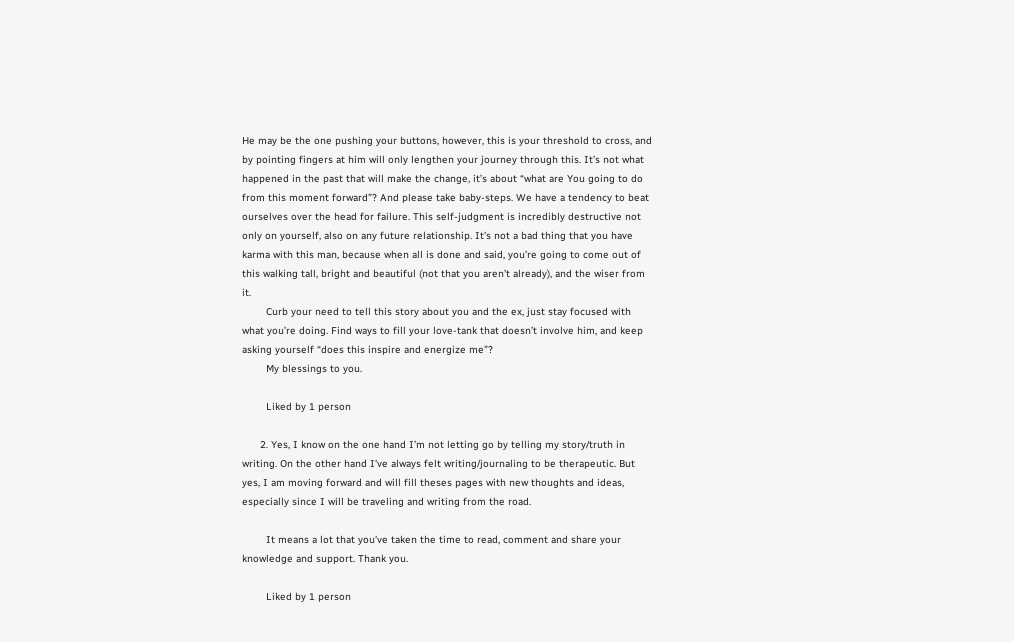He may be the one pushing your buttons, however, this is your threshold to cross, and by pointing fingers at him will only lengthen your journey through this. It’s not what happened in the past that will make the change, it’s about “what are You going to do from this moment forward”? And please take baby-steps. We have a tendency to beat ourselves over the head for failure. This self-judgment is incredibly destructive not only on yourself, also on any future relationship. It’s not a bad thing that you have karma with this man, because when all is done and said, you’re going to come out of this walking tall, bright and beautiful (not that you aren’t already), and the wiser from it.
        Curb your need to tell this story about you and the ex, just stay focused with what you’re doing. Find ways to fill your love-tank that doesn’t involve him, and keep asking yourself “does this inspire and energize me”?
        My blessings to you.

        Liked by 1 person

      2. Yes, I know on the one hand I’m not letting go by telling my story/truth in writing. On the other hand I’ve always felt writing/journaling to be therapeutic. But yes, I am moving forward and will fill theses pages with new thoughts and ideas, especially since I will be traveling and writing from the road.

        It means a lot that you’ve taken the time to read, comment and share your knowledge and support. Thank you.

        Liked by 1 person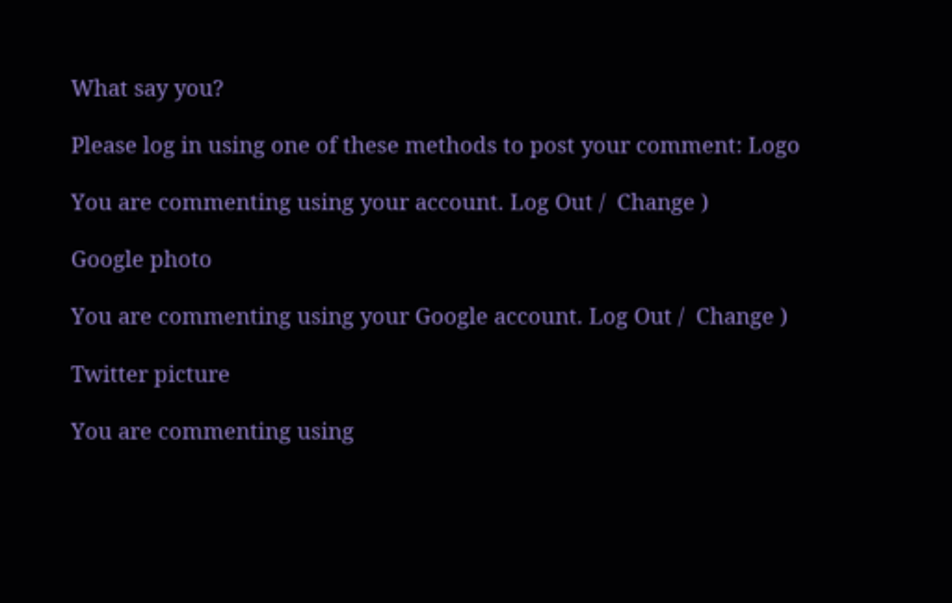What say you?

Please log in using one of these methods to post your comment: Logo

You are commenting using your account. Log Out /  Change )

Google photo

You are commenting using your Google account. Log Out /  Change )

Twitter picture

You are commenting using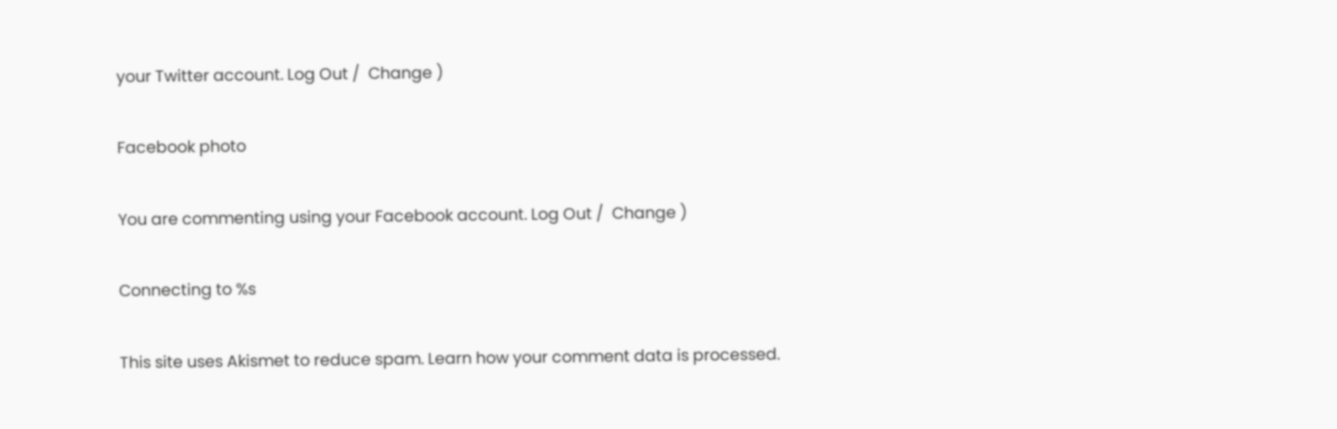your Twitter account. Log Out /  Change )

Facebook photo

You are commenting using your Facebook account. Log Out /  Change )

Connecting to %s

This site uses Akismet to reduce spam. Learn how your comment data is processed.